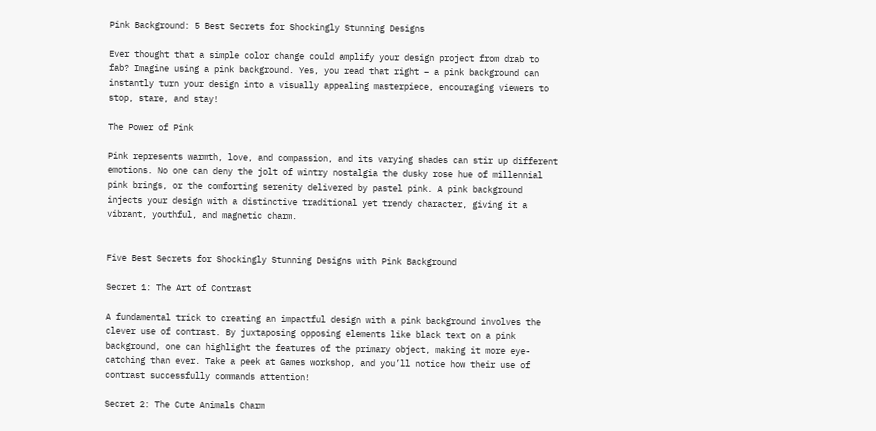Pink Background: 5 Best Secrets for Shockingly Stunning Designs

Ever thought that a simple color change could amplify your design project from drab to fab? Imagine using a pink background. Yes, you read that right – a pink background can instantly turn your design into a visually appealing masterpiece, encouraging viewers to stop, stare, and stay!

The Power of Pink

Pink represents warmth, love, and compassion, and its varying shades can stir up different emotions. No one can deny the jolt of wintry nostalgia the dusky rose hue of millennial pink brings, or the comforting serenity delivered by pastel pink. A pink background injects your design with a distinctive traditional yet trendy character, giving it a vibrant, youthful, and magnetic charm.


Five Best Secrets for Shockingly Stunning Designs with Pink Background

Secret 1: The Art of Contrast

A fundamental trick to creating an impactful design with a pink background involves the clever use of contrast. By juxtaposing opposing elements like black text on a pink background, one can highlight the features of the primary object, making it more eye-catching than ever. Take a peek at Games workshop, and you’ll notice how their use of contrast successfully commands attention!

Secret 2: The Cute Animals Charm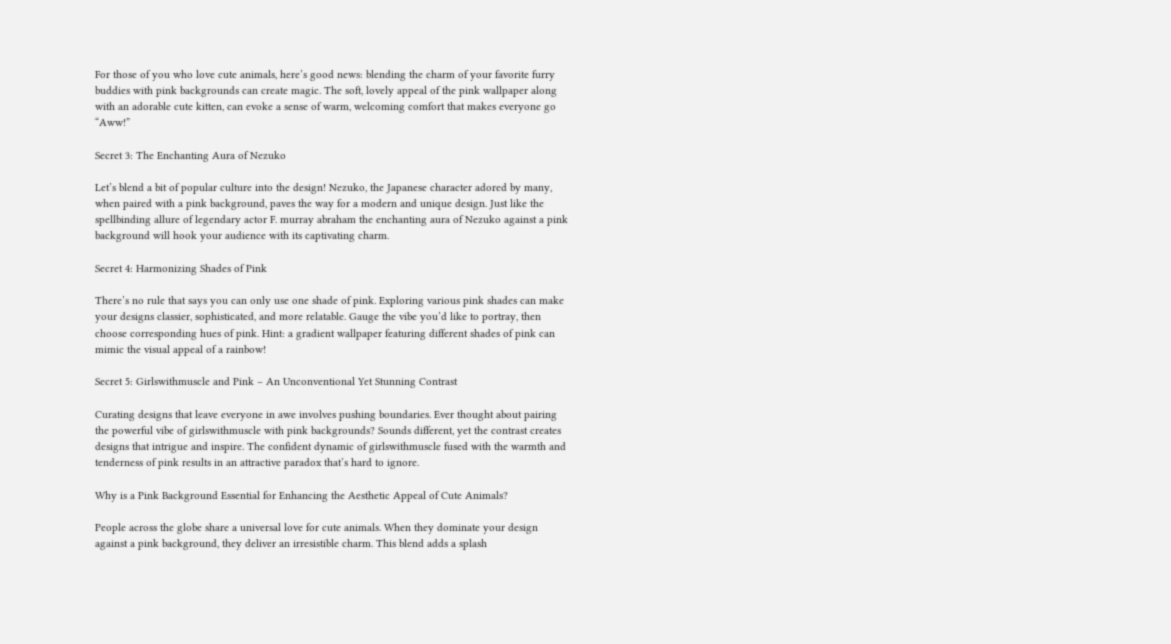For those of you who love cute animals, here’s good news: blending the charm of your favorite furry buddies with pink backgrounds can create magic. The soft, lovely appeal of the pink wallpaper along with an adorable cute kitten, can evoke a sense of warm, welcoming comfort that makes everyone go “Aww!”

Secret 3: The Enchanting Aura of Nezuko

Let’s blend a bit of popular culture into the design! Nezuko, the Japanese character adored by many, when paired with a pink background, paves the way for a modern and unique design. Just like the spellbinding allure of legendary actor F. murray abraham the enchanting aura of Nezuko against a pink background will hook your audience with its captivating charm.

Secret 4: Harmonizing Shades of Pink

There’s no rule that says you can only use one shade of pink. Exploring various pink shades can make your designs classier, sophisticated, and more relatable. Gauge the vibe you’d like to portray, then choose corresponding hues of pink. Hint: a gradient wallpaper featuring different shades of pink can mimic the visual appeal of a rainbow!

Secret 5: Girlswithmuscle and Pink – An Unconventional Yet Stunning Contrast

Curating designs that leave everyone in awe involves pushing boundaries. Ever thought about pairing the powerful vibe of girlswithmuscle with pink backgrounds? Sounds different, yet the contrast creates designs that intrigue and inspire. The confident dynamic of girlswithmuscle fused with the warmth and tenderness of pink results in an attractive paradox that’s hard to ignore.

Why is a Pink Background Essential for Enhancing the Aesthetic Appeal of Cute Animals?

People across the globe share a universal love for cute animals. When they dominate your design against a pink background, they deliver an irresistible charm. This blend adds a splash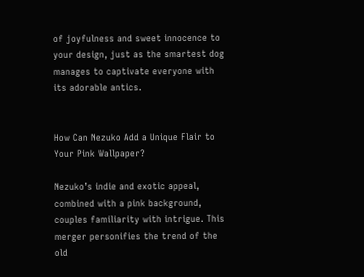of joyfulness and sweet innocence to your design, just as the smartest dog manages to captivate everyone with its adorable antics.


How Can Nezuko Add a Unique Flair to Your Pink Wallpaper?

Nezuko’s indie and exotic appeal, combined with a pink background, couples familiarity with intrigue. This merger personifies the trend of the old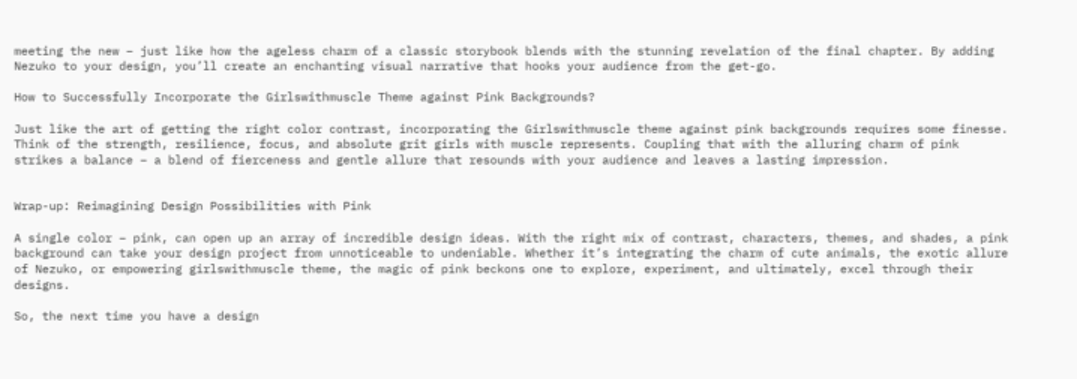meeting the new – just like how the ageless charm of a classic storybook blends with the stunning revelation of the final chapter. By adding Nezuko to your design, you’ll create an enchanting visual narrative that hooks your audience from the get-go.

How to Successfully Incorporate the Girlswithmuscle Theme against Pink Backgrounds?

Just like the art of getting the right color contrast, incorporating the Girlswithmuscle theme against pink backgrounds requires some finesse. Think of the strength, resilience, focus, and absolute grit girls with muscle represents. Coupling that with the alluring charm of pink strikes a balance – a blend of fierceness and gentle allure that resounds with your audience and leaves a lasting impression.


Wrap-up: Reimagining Design Possibilities with Pink

A single color – pink, can open up an array of incredible design ideas. With the right mix of contrast, characters, themes, and shades, a pink background can take your design project from unnoticeable to undeniable. Whether it’s integrating the charm of cute animals, the exotic allure of Nezuko, or empowering girlswithmuscle theme, the magic of pink beckons one to explore, experiment, and ultimately, excel through their designs.

So, the next time you have a design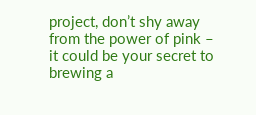project, don’t shy away from the power of pink – it could be your secret to brewing a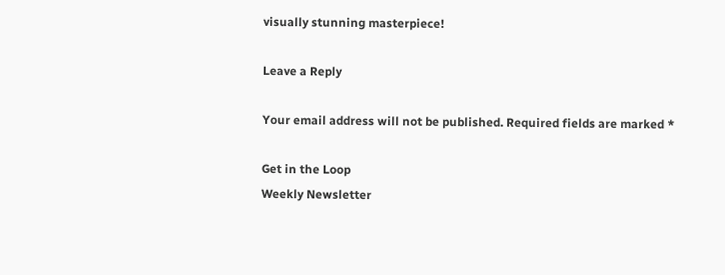visually stunning masterpiece!

Leave a Reply

Your email address will not be published. Required fields are marked *

Get in the Loop
Weekly Newsletter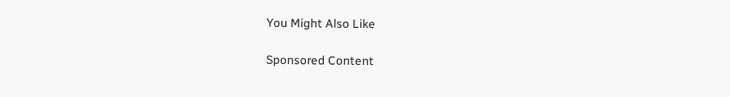You Might Also Like

Sponsored Content